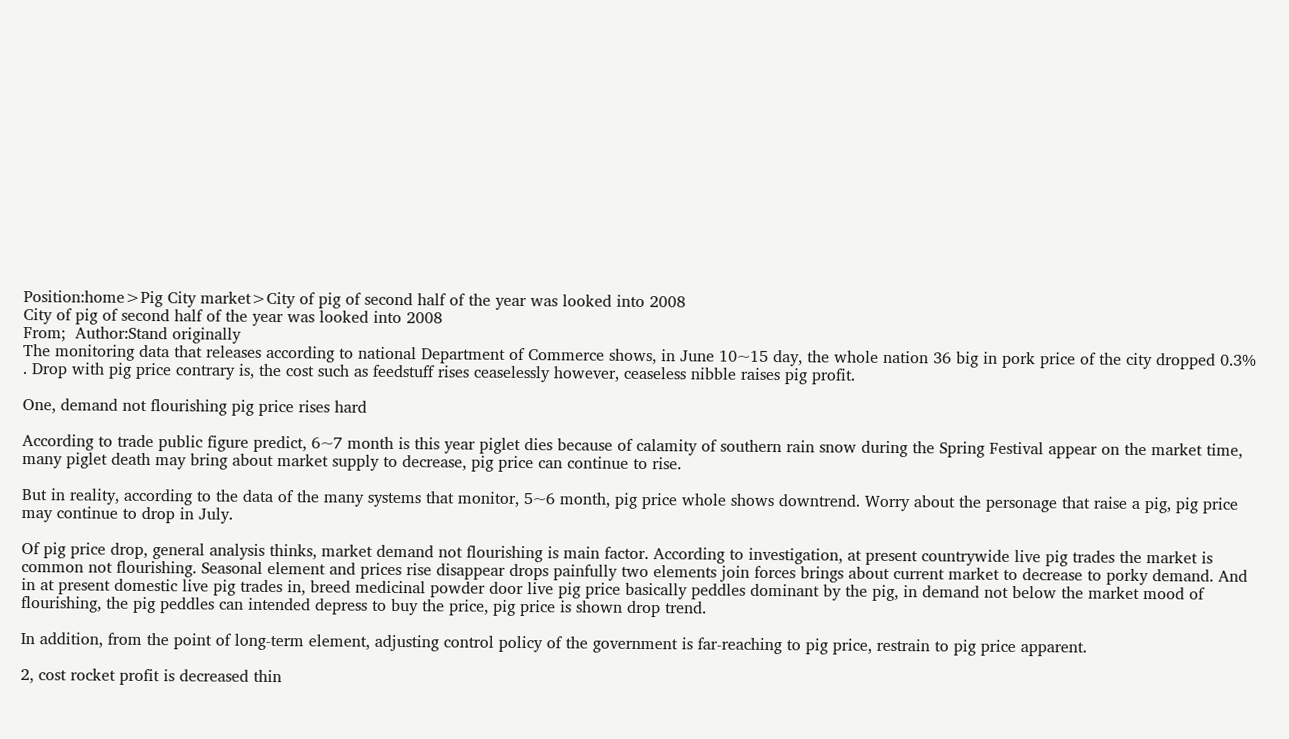Position:home>Pig City market>City of pig of second half of the year was looked into 2008
City of pig of second half of the year was looked into 2008
From;  Author:Stand originally
The monitoring data that releases according to national Department of Commerce shows, in June 10~15 day, the whole nation 36 big in pork price of the city dropped 0.3% . Drop with pig price contrary is, the cost such as feedstuff rises ceaselessly however, ceaseless nibble raises pig profit.

One, demand not flourishing pig price rises hard

According to trade public figure predict, 6~7 month is this year piglet dies because of calamity of southern rain snow during the Spring Festival appear on the market time, many piglet death may bring about market supply to decrease, pig price can continue to rise.

But in reality, according to the data of the many systems that monitor, 5~6 month, pig price whole shows downtrend. Worry about the personage that raise a pig, pig price may continue to drop in July.

Of pig price drop, general analysis thinks, market demand not flourishing is main factor. According to investigation, at present countrywide live pig trades the market is common not flourishing. Seasonal element and prices rise disappear drops painfully two elements join forces brings about current market to decrease to porky demand. And in at present domestic live pig trades in, breed medicinal powder door live pig price basically peddles dominant by the pig, in demand not below the market mood of flourishing, the pig peddles can intended depress to buy the price, pig price is shown drop trend.

In addition, from the point of long-term element, adjusting control policy of the government is far-reaching to pig price, restrain to pig price apparent.

2, cost rocket profit is decreased thin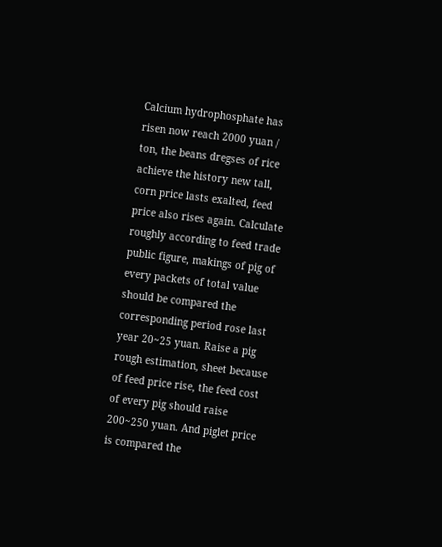Calcium hydrophosphate has risen now reach 2000 yuan / ton, the beans dregses of rice achieve the history new tall, corn price lasts exalted, feed price also rises again. Calculate roughly according to feed trade public figure, makings of pig of every packets of total value should be compared the corresponding period rose last year 20~25 yuan. Raise a pig rough estimation, sheet because of feed price rise, the feed cost of every pig should raise 200~250 yuan. And piglet price is compared the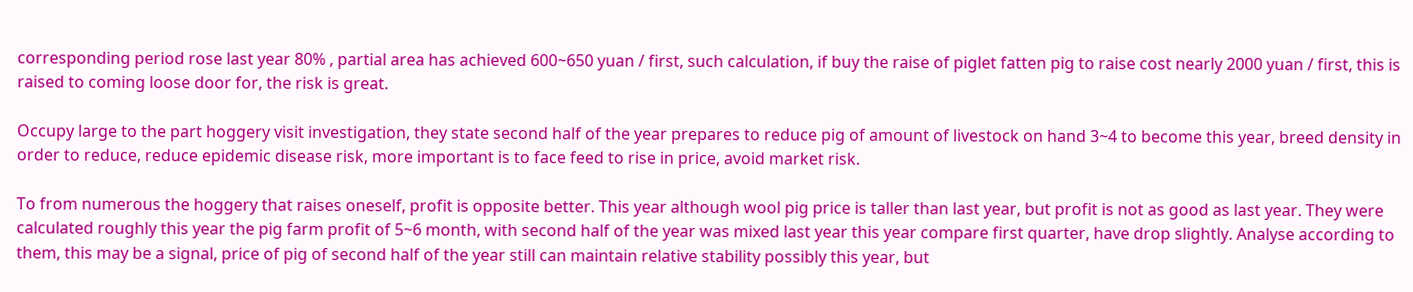corresponding period rose last year 80% , partial area has achieved 600~650 yuan / first, such calculation, if buy the raise of piglet fatten pig to raise cost nearly 2000 yuan / first, this is raised to coming loose door for, the risk is great.

Occupy large to the part hoggery visit investigation, they state second half of the year prepares to reduce pig of amount of livestock on hand 3~4 to become this year, breed density in order to reduce, reduce epidemic disease risk, more important is to face feed to rise in price, avoid market risk.

To from numerous the hoggery that raises oneself, profit is opposite better. This year although wool pig price is taller than last year, but profit is not as good as last year. They were calculated roughly this year the pig farm profit of 5~6 month, with second half of the year was mixed last year this year compare first quarter, have drop slightly. Analyse according to them, this may be a signal, price of pig of second half of the year still can maintain relative stability possibly this year, but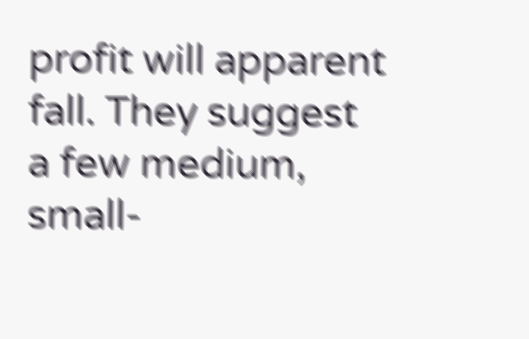profit will apparent fall. They suggest a few medium, small-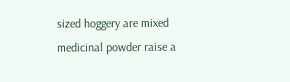sized hoggery are mixed medicinal powder raise a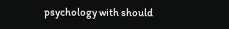psychology with should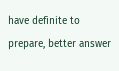have definite to prepare, better answer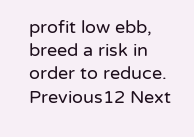profit low ebb, breed a risk in order to reduce.
Previous12 Next